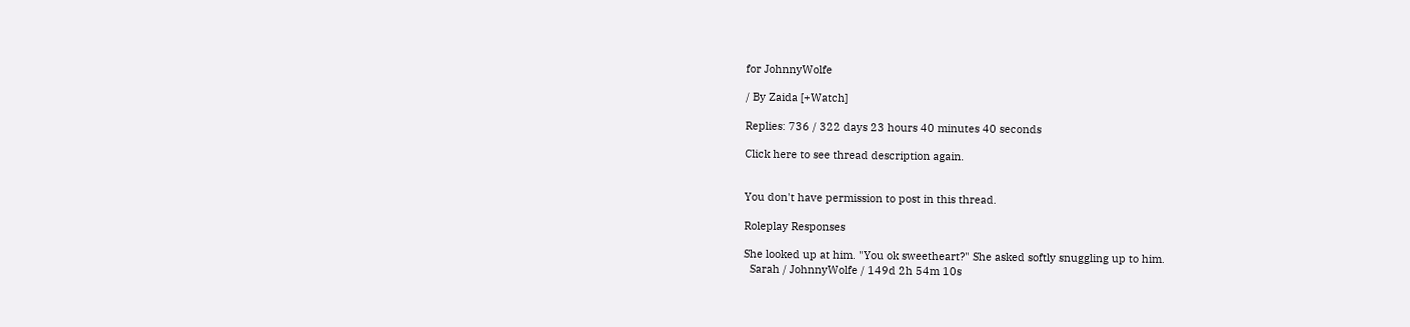for JohnnyWolfe

/ By Zaida [+Watch]

Replies: 736 / 322 days 23 hours 40 minutes 40 seconds

Click here to see thread description again.


You don't have permission to post in this thread.

Roleplay Responses

She looked up at him. "You ok sweetheart?" She asked softly snuggling up to him.
  Sarah / JohnnyWolfe / 149d 2h 54m 10s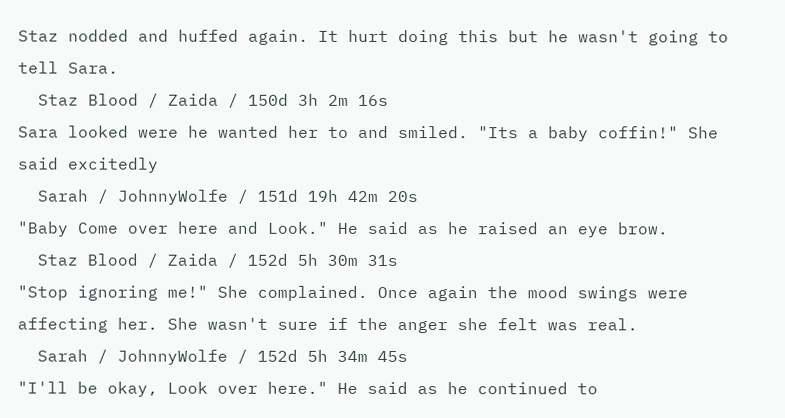Staz nodded and huffed again. It hurt doing this but he wasn't going to tell Sara.
  Staz Blood / Zaida / 150d 3h 2m 16s
Sara looked were he wanted her to and smiled. "Its a baby coffin!" She said excitedly
  Sarah / JohnnyWolfe / 151d 19h 42m 20s
"Baby Come over here and Look." He said as he raised an eye brow.
  Staz Blood / Zaida / 152d 5h 30m 31s
"Stop ignoring me!" She complained. Once again the mood swings were affecting her. She wasn't sure if the anger she felt was real.
  Sarah / JohnnyWolfe / 152d 5h 34m 45s
"I'll be okay, Look over here." He said as he continued to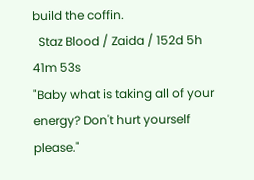build the coffin.
  Staz Blood / Zaida / 152d 5h 41m 53s
"Baby what is taking all of your energy? Don't hurt yourself please."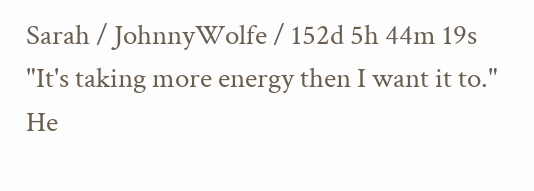Sarah / JohnnyWolfe / 152d 5h 44m 19s
"It's taking more energy then I want it to." He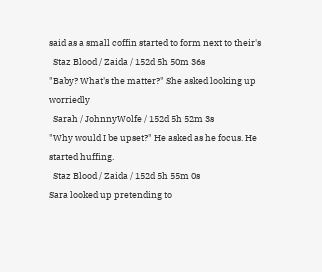said as a small coffin started to form next to their's
  Staz Blood / Zaida / 152d 5h 50m 36s
"Baby? What's the matter?" She asked looking up worriedly
  Sarah / JohnnyWolfe / 152d 5h 52m 3s
"Why would I be upset?" He asked as he focus. He started huffing.
  Staz Blood / Zaida / 152d 5h 55m 0s
Sara looked up pretending to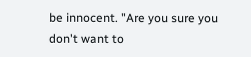be innocent. "Are you sure you don't want to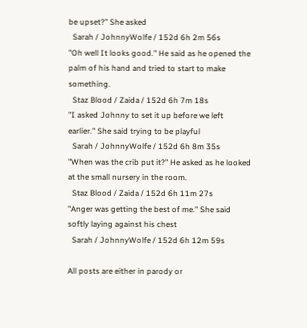be upset?" She asked
  Sarah / JohnnyWolfe / 152d 6h 2m 56s
"Oh well It looks good." He said as he opened the palm of his hand and tried to start to make something.
  Staz Blood / Zaida / 152d 6h 7m 18s
"I asked Johnny to set it up before we left earlier." She said trying to be playful
  Sarah / JohnnyWolfe / 152d 6h 8m 35s
"When was the crib put it?" He asked as he looked at the small nursery in the room.
  Staz Blood / Zaida / 152d 6h 11m 27s
"Anger was getting the best of me." She said softly laying against his chest
  Sarah / JohnnyWolfe / 152d 6h 12m 59s

All posts are either in parody or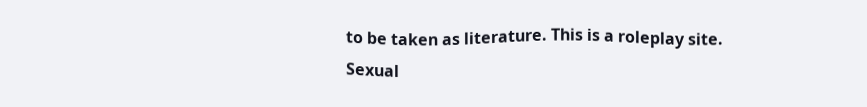to be taken as literature. This is a roleplay site. Sexual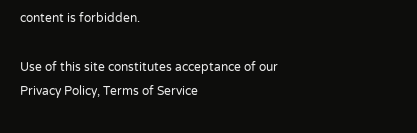content is forbidden.

Use of this site constitutes acceptance of our
Privacy Policy, Terms of Service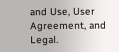and Use, User Agreement, and Legal.